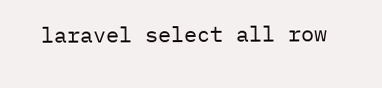laravel select all row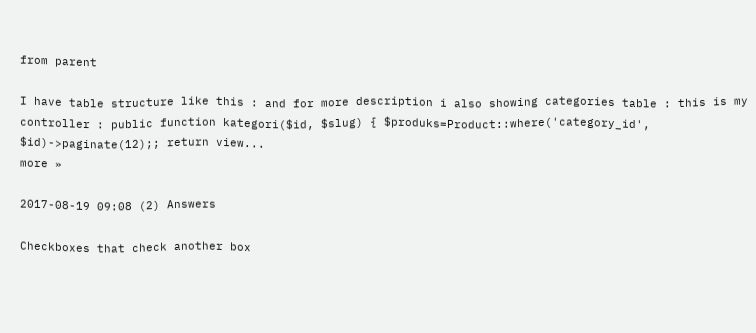from parent

I have table structure like this : and for more description i also showing categories table : this is my controller : public function kategori($id, $slug) { $produks=Product::where('category_id', $id)->paginate(12);; return view...
more »

2017-08-19 09:08 (2) Answers

Checkboxes that check another box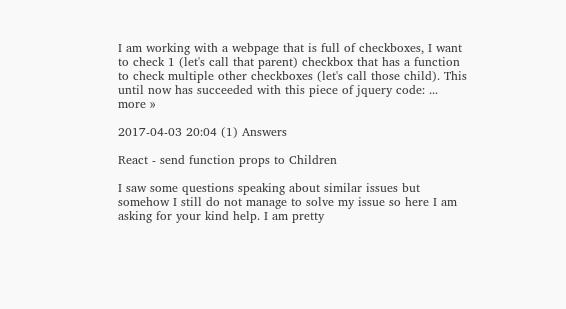I am working with a webpage that is full of checkboxes, I want to check 1 (let's call that parent) checkbox that has a function to check multiple other checkboxes (let's call those child). This until now has succeeded with this piece of jquery code: ...
more »

2017-04-03 20:04 (1) Answers

React - send function props to Children

I saw some questions speaking about similar issues but somehow I still do not manage to solve my issue so here I am asking for your kind help. I am pretty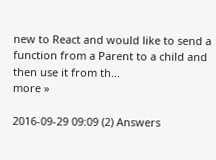new to React and would like to send a function from a Parent to a child and then use it from th...
more »

2016-09-29 09:09 (2) Answers